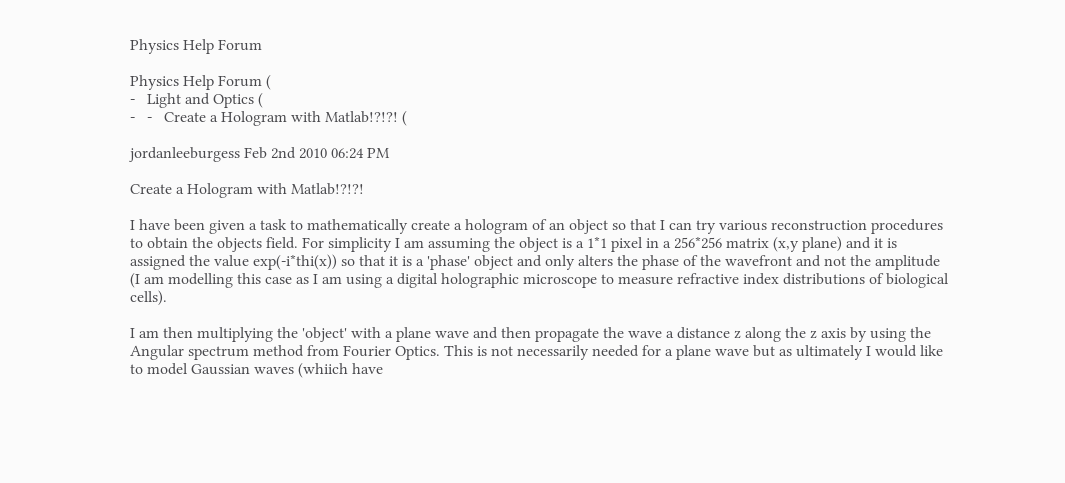Physics Help Forum

Physics Help Forum (
-   Light and Optics (
-   -   Create a Hologram with Matlab!?!?! (

jordanleeburgess Feb 2nd 2010 06:24 PM

Create a Hologram with Matlab!?!?!

I have been given a task to mathematically create a hologram of an object so that I can try various reconstruction procedures to obtain the objects field. For simplicity I am assuming the object is a 1*1 pixel in a 256*256 matrix (x,y plane) and it is assigned the value exp(-i*thi(x)) so that it is a 'phase' object and only alters the phase of the wavefront and not the amplitude (I am modelling this case as I am using a digital holographic microscope to measure refractive index distributions of biological cells).

I am then multiplying the 'object' with a plane wave and then propagate the wave a distance z along the z axis by using the Angular spectrum method from Fourier Optics. This is not necessarily needed for a plane wave but as ultimately I would like to model Gaussian waves (whiich have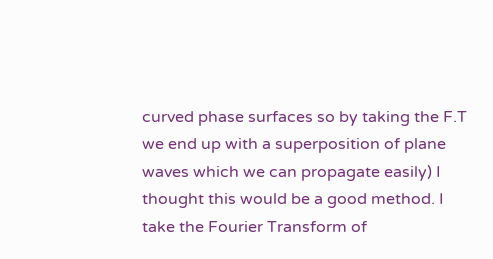curved phase surfaces so by taking the F.T we end up with a superposition of plane waves which we can propagate easily) I thought this would be a good method. I take the Fourier Transform of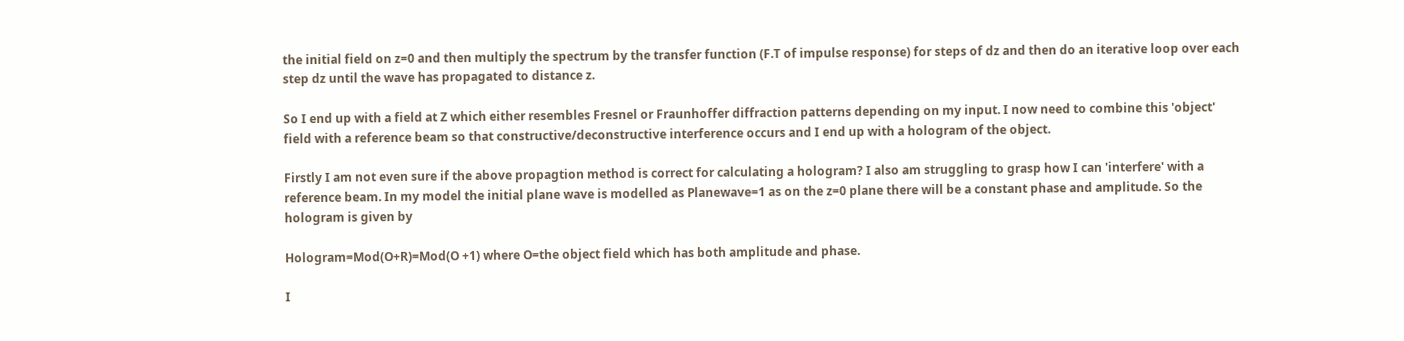the initial field on z=0 and then multiply the spectrum by the transfer function (F.T of impulse response) for steps of dz and then do an iterative loop over each step dz until the wave has propagated to distance z.

So I end up with a field at Z which either resembles Fresnel or Fraunhoffer diffraction patterns depending on my input. I now need to combine this 'object' field with a reference beam so that constructive/deconstructive interference occurs and I end up with a hologram of the object.

Firstly I am not even sure if the above propagtion method is correct for calculating a hologram? I also am struggling to grasp how I can 'interfere' with a reference beam. In my model the initial plane wave is modelled as Planewave=1 as on the z=0 plane there will be a constant phase and amplitude. So the hologram is given by

Hologram=Mod(O+R)=Mod(O +1) where O=the object field which has both amplitude and phase.

I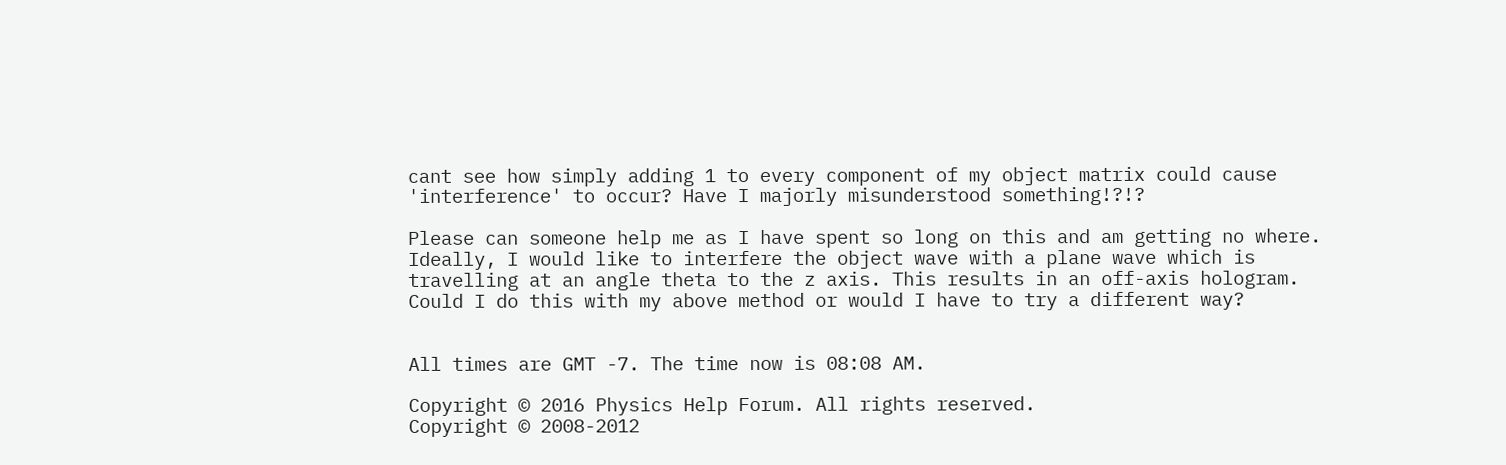cant see how simply adding 1 to every component of my object matrix could cause 'interference' to occur? Have I majorly misunderstood something!?!?

Please can someone help me as I have spent so long on this and am getting no where. Ideally, I would like to interfere the object wave with a plane wave which is travelling at an angle theta to the z axis. This results in an off-axis hologram. Could I do this with my above method or would I have to try a different way?


All times are GMT -7. The time now is 08:08 AM.

Copyright © 2016 Physics Help Forum. All rights reserved.
Copyright © 2008-2012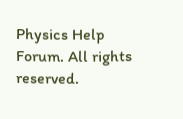Physics Help Forum. All rights reserved.